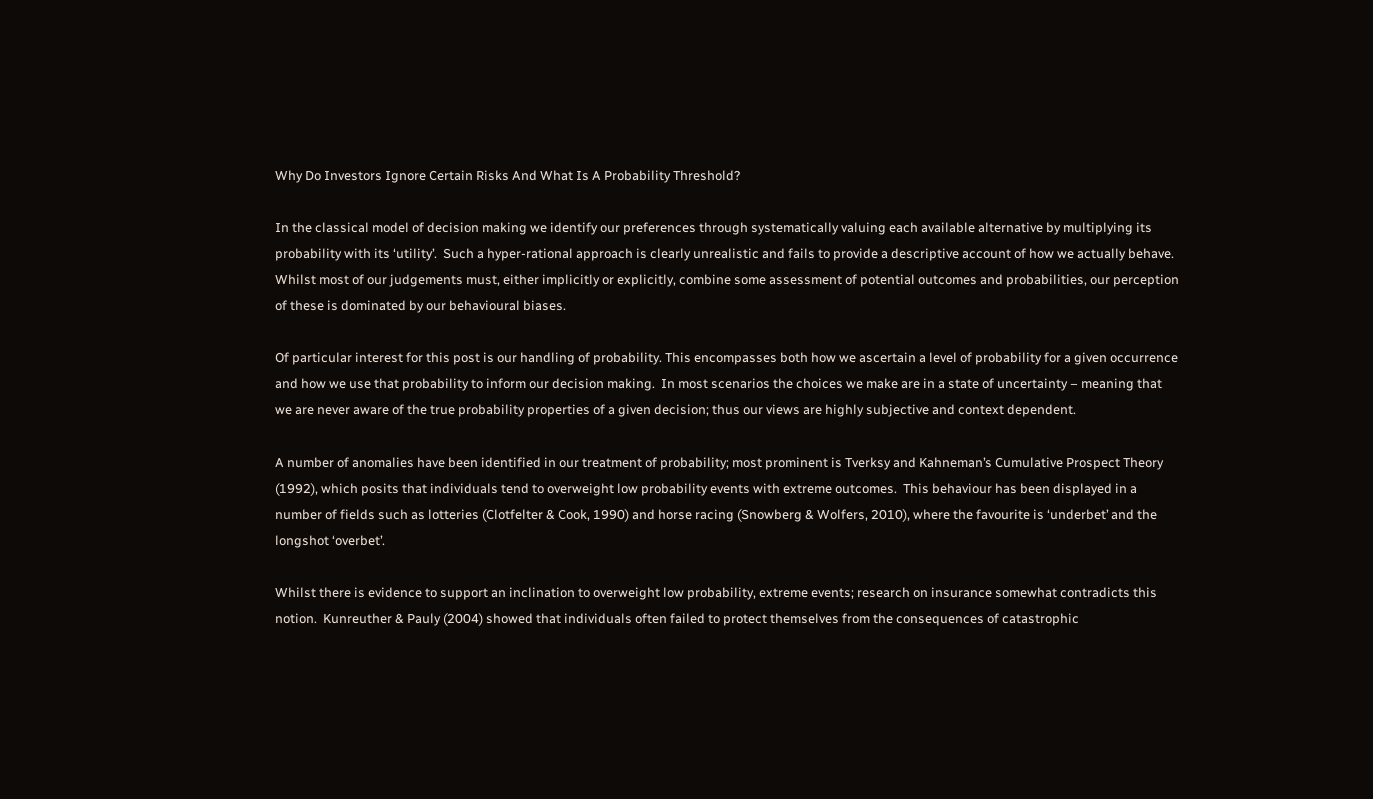Why Do Investors Ignore Certain Risks And What Is A Probability Threshold?

In the classical model of decision making we identify our preferences through systematically valuing each available alternative by multiplying its probability with its ‘utility’.  Such a hyper-rational approach is clearly unrealistic and fails to provide a descriptive account of how we actually behave.  Whilst most of our judgements must, either implicitly or explicitly, combine some assessment of potential outcomes and probabilities, our perception of these is dominated by our behavioural biases.

Of particular interest for this post is our handling of probability. This encompasses both how we ascertain a level of probability for a given occurrence and how we use that probability to inform our decision making.  In most scenarios the choices we make are in a state of uncertainty – meaning that we are never aware of the true probability properties of a given decision; thus our views are highly subjective and context dependent.

A number of anomalies have been identified in our treatment of probability; most prominent is Tverksy and Kahneman’s Cumulative Prospect Theory (1992), which posits that individuals tend to overweight low probability events with extreme outcomes.  This behaviour has been displayed in a number of fields such as lotteries (Clotfelter & Cook, 1990) and horse racing (Snowberg & Wolfers, 2010), where the favourite is ‘underbet’ and the longshot ‘overbet’.

Whilst there is evidence to support an inclination to overweight low probability, extreme events; research on insurance somewhat contradicts this notion.  Kunreuther & Pauly (2004) showed that individuals often failed to protect themselves from the consequences of catastrophic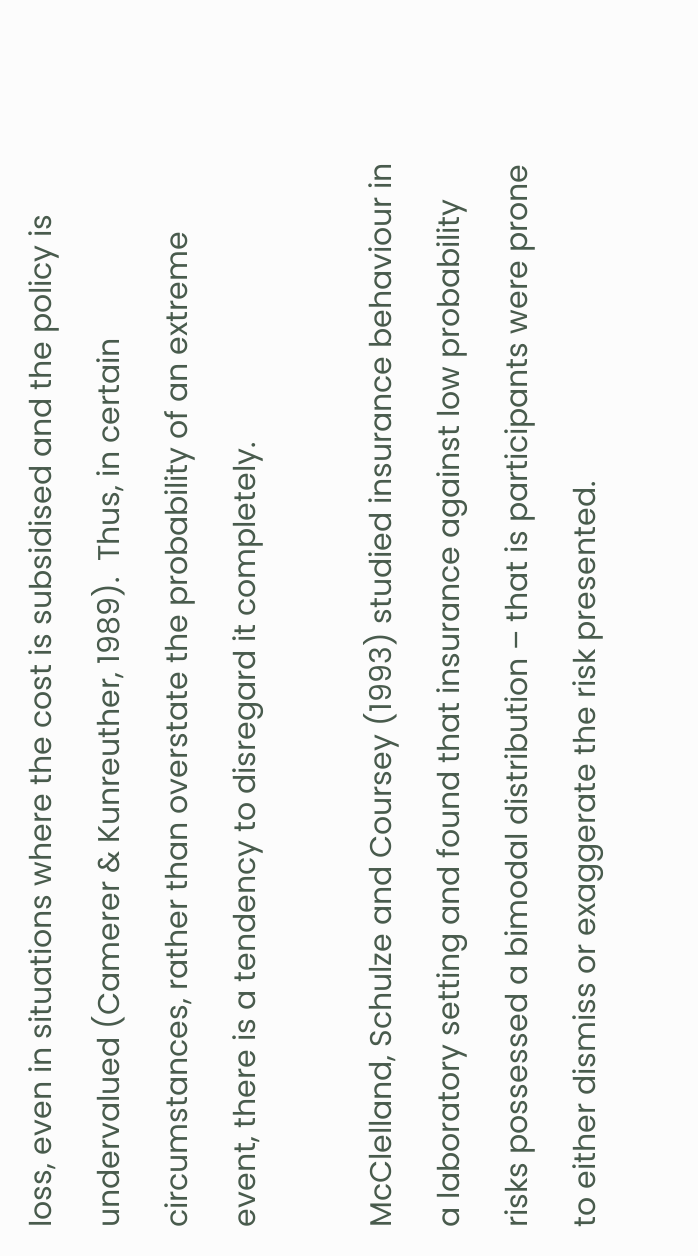loss, even in situations where the cost is subsidised and the policy is undervalued (Camerer & Kunreuther, 1989).  Thus, in certain circumstances, rather than overstate the probability of an extreme event, there is a tendency to disregard it completely.

McClelland, Schulze and Coursey (1993) studied insurance behaviour in a laboratory setting and found that insurance against low probability risks possessed a bimodal distribution – that is participants were prone to either dismiss or exaggerate the risk presented.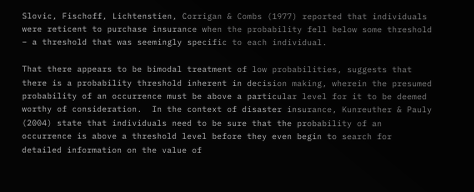Slovic, Fischoff, Lichtenstien, Corrigan & Combs (1977) reported that individuals were reticent to purchase insurance when the probability fell below some threshold – a threshold that was seemingly specific to each individual.

That there appears to be bimodal treatment of low probabilities, suggests that there is a probability threshold inherent in decision making, wherein the presumed probability of an occurrence must be above a particular level for it to be deemed worthy of consideration.  In the context of disaster insurance, Kunreuther & Pauly (2004) state that individuals need to be sure that the probability of an occurrence is above a threshold level before they even begin to search for detailed information on the value of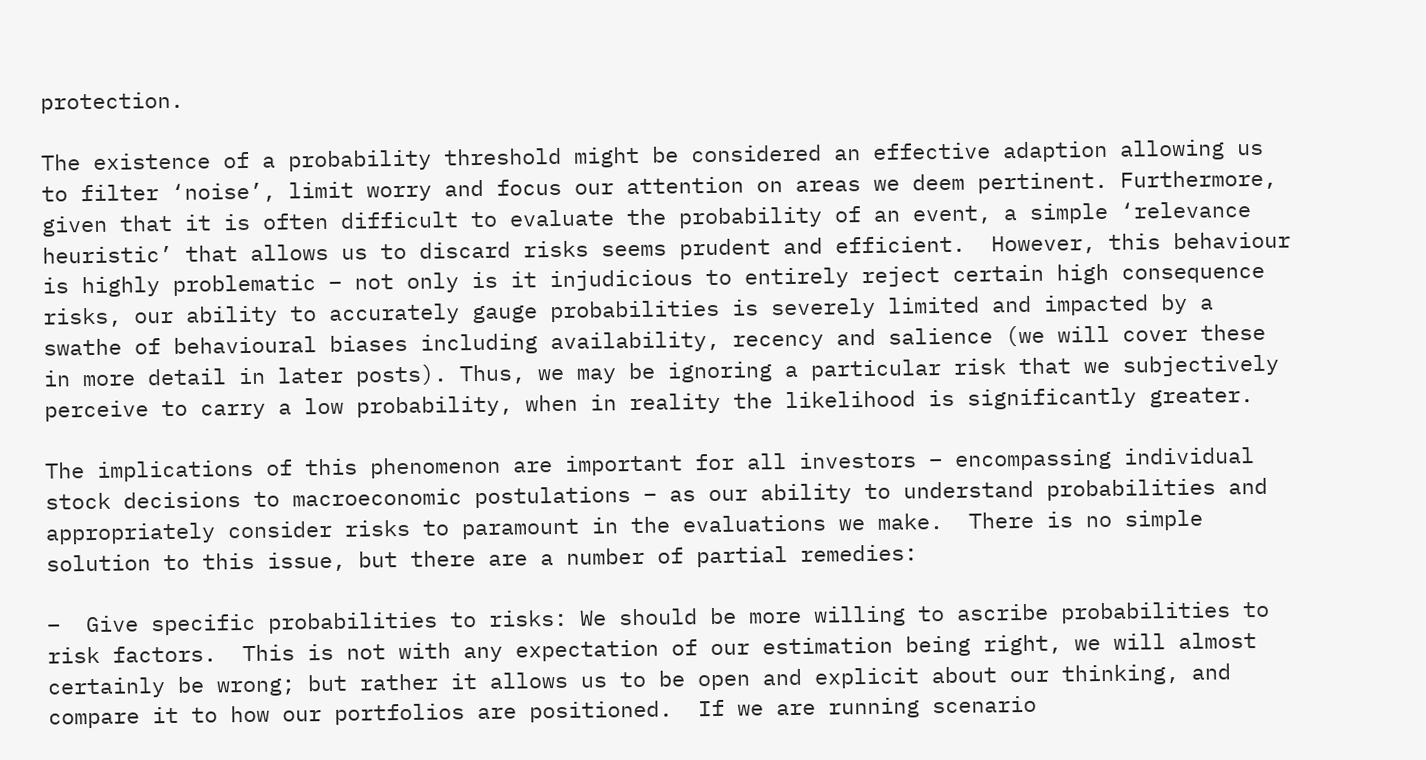protection.

The existence of a probability threshold might be considered an effective adaption allowing us to filter ‘noise’, limit worry and focus our attention on areas we deem pertinent. Furthermore, given that it is often difficult to evaluate the probability of an event, a simple ‘relevance heuristic’ that allows us to discard risks seems prudent and efficient.  However, this behaviour is highly problematic – not only is it injudicious to entirely reject certain high consequence risks, our ability to accurately gauge probabilities is severely limited and impacted by a swathe of behavioural biases including availability, recency and salience (we will cover these in more detail in later posts). Thus, we may be ignoring a particular risk that we subjectively perceive to carry a low probability, when in reality the likelihood is significantly greater.

The implications of this phenomenon are important for all investors – encompassing individual stock decisions to macroeconomic postulations – as our ability to understand probabilities and appropriately consider risks to paramount in the evaluations we make.  There is no simple solution to this issue, but there are a number of partial remedies:

–  Give specific probabilities to risks: We should be more willing to ascribe probabilities to risk factors.  This is not with any expectation of our estimation being right, we will almost certainly be wrong; but rather it allows us to be open and explicit about our thinking, and compare it to how our portfolios are positioned.  If we are running scenario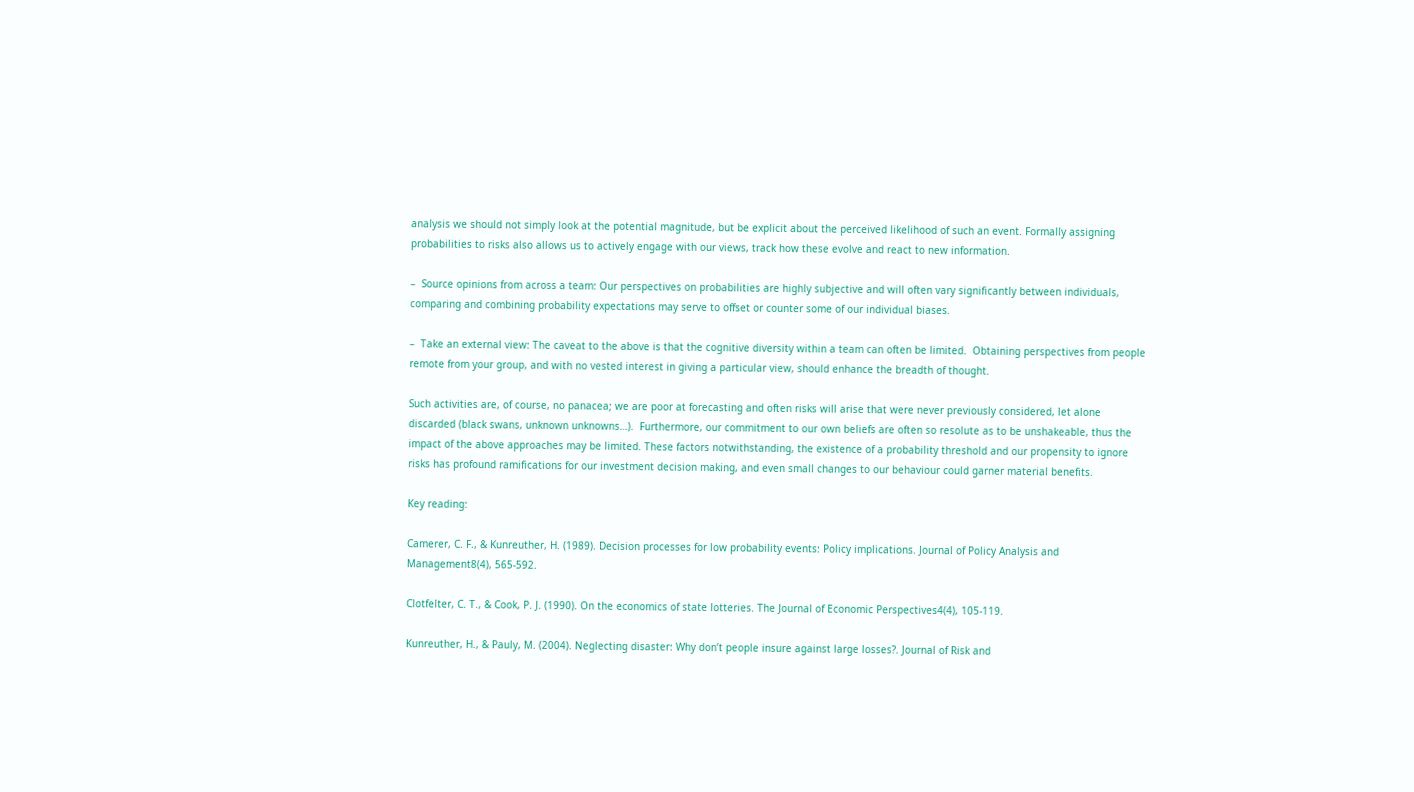analysis we should not simply look at the potential magnitude, but be explicit about the perceived likelihood of such an event. Formally assigning probabilities to risks also allows us to actively engage with our views, track how these evolve and react to new information.

–  Source opinions from across a team: Our perspectives on probabilities are highly subjective and will often vary significantly between individuals, comparing and combining probability expectations may serve to offset or counter some of our individual biases.

–  Take an external view: The caveat to the above is that the cognitive diversity within a team can often be limited.  Obtaining perspectives from people remote from your group, and with no vested interest in giving a particular view, should enhance the breadth of thought.

Such activities are, of course, no panacea; we are poor at forecasting and often risks will arise that were never previously considered, let alone discarded (black swans, unknown unknowns…).  Furthermore, our commitment to our own beliefs are often so resolute as to be unshakeable, thus the impact of the above approaches may be limited. These factors notwithstanding, the existence of a probability threshold and our propensity to ignore risks has profound ramifications for our investment decision making, and even small changes to our behaviour could garner material benefits.

Key reading:

Camerer, C. F., & Kunreuther, H. (1989). Decision processes for low probability events: Policy implications. Journal of Policy Analysis and Management8(4), 565-592.

Clotfelter, C. T., & Cook, P. J. (1990). On the economics of state lotteries. The Journal of Economic Perspectives4(4), 105-119.

Kunreuther, H., & Pauly, M. (2004). Neglecting disaster: Why don’t people insure against large losses?. Journal of Risk and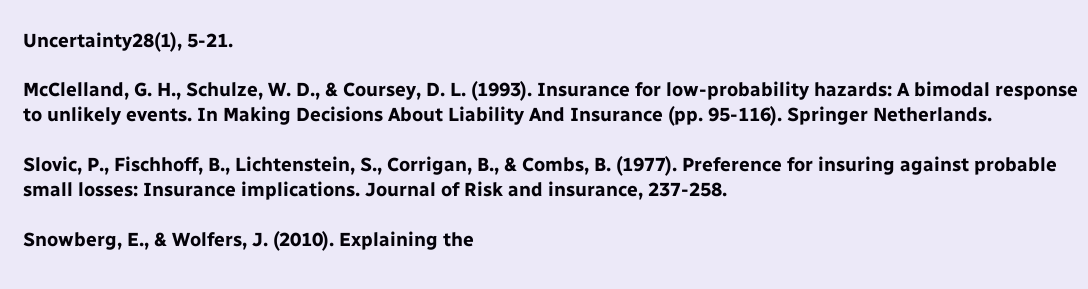Uncertainty28(1), 5-21.

McClelland, G. H., Schulze, W. D., & Coursey, D. L. (1993). Insurance for low-probability hazards: A bimodal response to unlikely events. In Making Decisions About Liability And Insurance (pp. 95-116). Springer Netherlands.

Slovic, P., Fischhoff, B., Lichtenstein, S., Corrigan, B., & Combs, B. (1977). Preference for insuring against probable small losses: Insurance implications. Journal of Risk and insurance, 237-258.

Snowberg, E., & Wolfers, J. (2010). Explaining the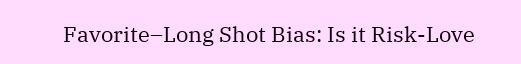Favorite–Long Shot Bias: Is it Risk-Love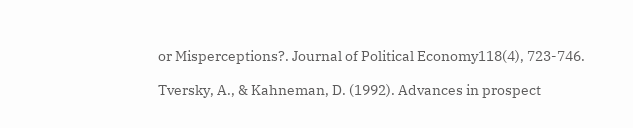or Misperceptions?. Journal of Political Economy118(4), 723-746.

Tversky, A., & Kahneman, D. (1992). Advances in prospect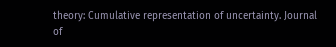theory: Cumulative representation of uncertainty. Journal of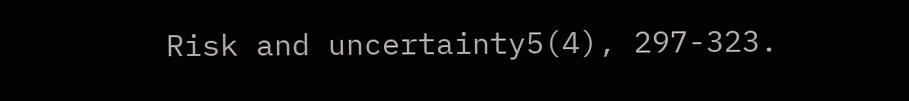Risk and uncertainty5(4), 297-323.